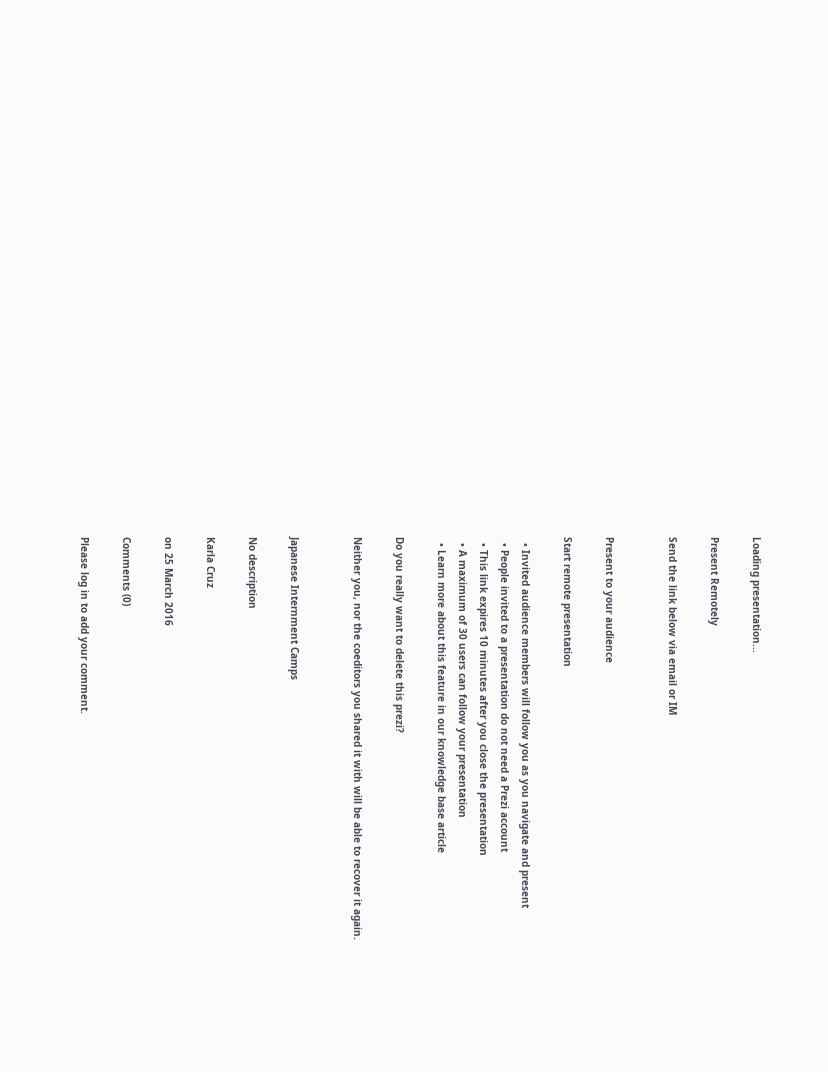Loading presentation...

Present Remotely

Send the link below via email or IM


Present to your audience

Start remote presentation

  • Invited audience members will follow you as you navigate and present
  • People invited to a presentation do not need a Prezi account
  • This link expires 10 minutes after you close the presentation
  • A maximum of 30 users can follow your presentation
  • Learn more about this feature in our knowledge base article

Do you really want to delete this prezi?

Neither you, nor the coeditors you shared it with will be able to recover it again.


Japanese Internment Camps

No description

Karla Cruz

on 25 March 2016

Comments (0)

Please log in to add your comment.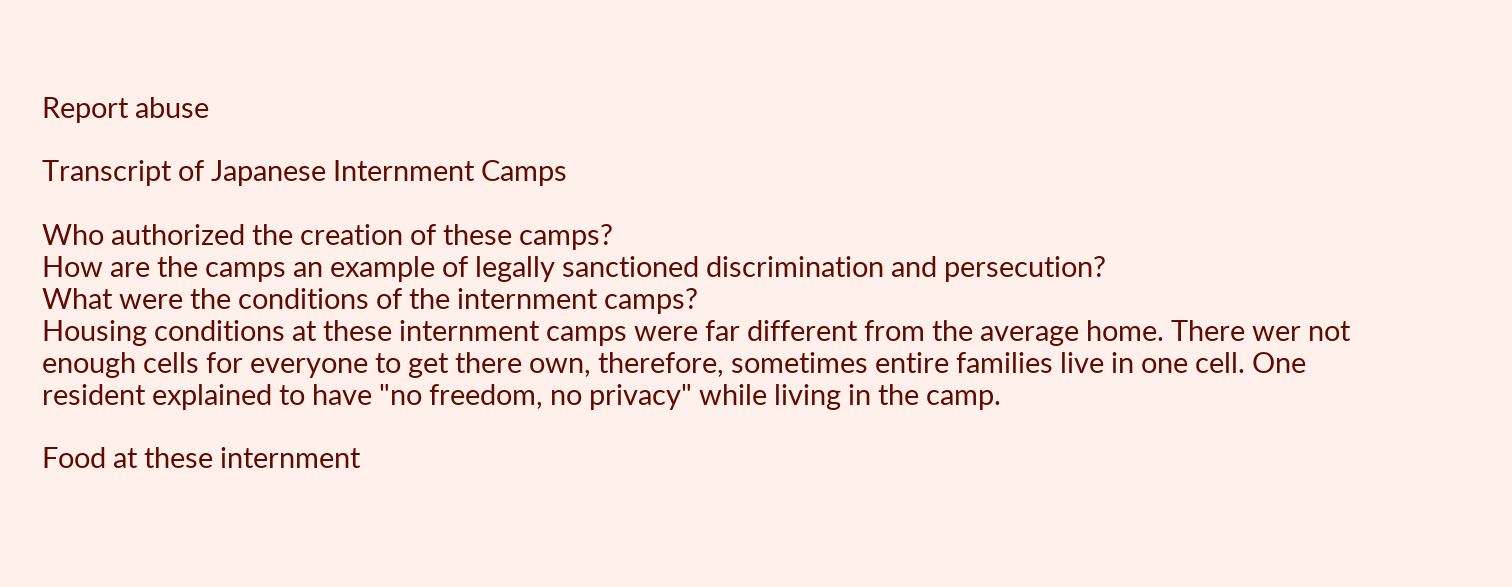Report abuse

Transcript of Japanese Internment Camps

Who authorized the creation of these camps?
How are the camps an example of legally sanctioned discrimination and persecution?
What were the conditions of the internment camps?
Housing conditions at these internment camps were far different from the average home. There wer not enough cells for everyone to get there own, therefore, sometimes entire families live in one cell. One resident explained to have "no freedom, no privacy" while living in the camp.

Food at these internment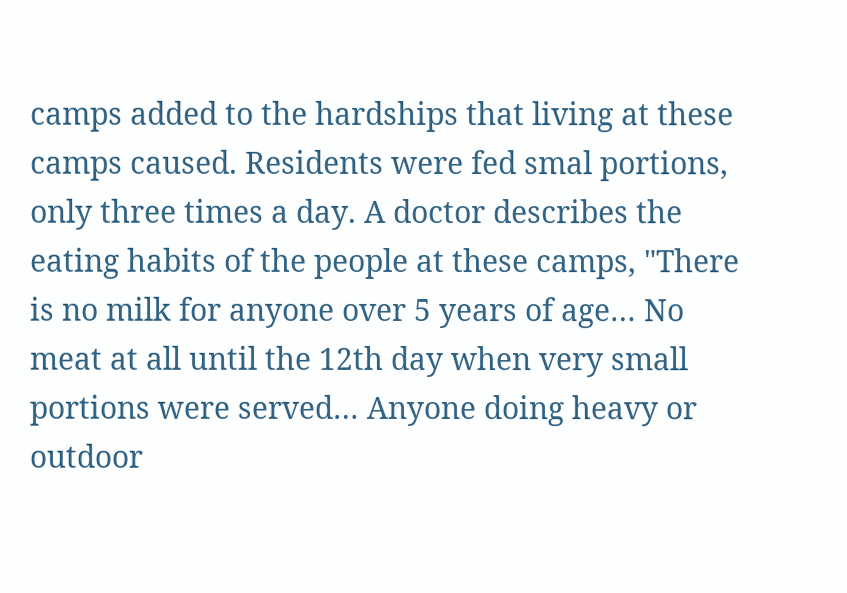camps added to the hardships that living at these camps caused. Residents were fed smal portions, only three times a day. A doctor describes the eating habits of the people at these camps, "There is no milk for anyone over 5 years of age… No meat at all until the 12th day when very small portions were served… Anyone doing heavy or outdoor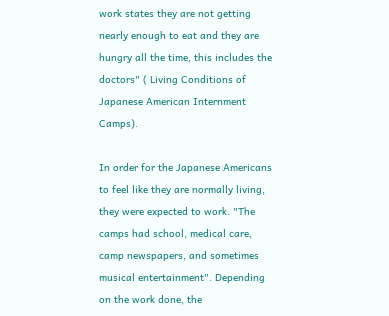work states they are not getting nearly enough to eat and they are hungry all the time, this includes the doctors" ( Living Conditions of Japanese American Internment Camps).

In order for the Japanese Americans to feel like they are normally living, they were expected to work. "The camps had school, medical care, camp newspapers, and sometimes musical entertainment". Depending on the work done, the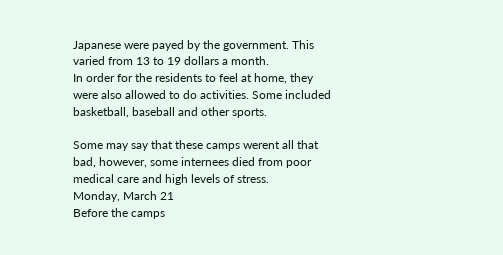Japanese were payed by the government. This varied from 13 to 19 dollars a month.
In order for the residents to feel at home, they were also allowed to do activities. Some included basketball, baseball and other sports.

Some may say that these camps werent all that bad, however, some internees died from poor medical care and high levels of stress.
Monday, March 21
Before the camps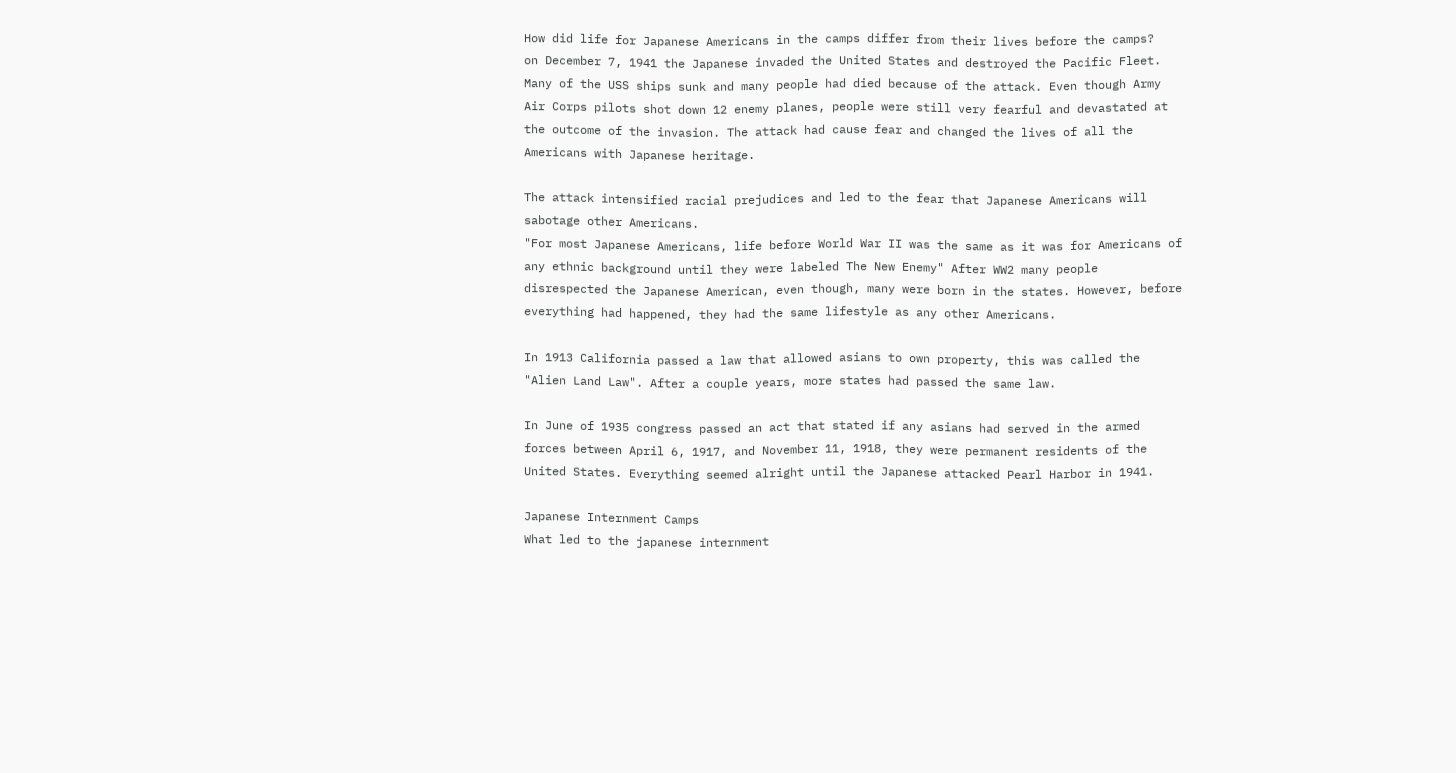How did life for Japanese Americans in the camps differ from their lives before the camps?
on December 7, 1941 the Japanese invaded the United States and destroyed the Pacific Fleet. Many of the USS ships sunk and many people had died because of the attack. Even though Army Air Corps pilots shot down 12 enemy planes, people were still very fearful and devastated at the outcome of the invasion. The attack had cause fear and changed the lives of all the Americans with Japanese heritage.

The attack intensified racial prejudices and led to the fear that Japanese Americans will sabotage other Americans.
"For most Japanese Americans, life before World War II was the same as it was for Americans of any ethnic background until they were labeled The New Enemy" After WW2 many people disrespected the Japanese American, even though, many were born in the states. However, before everything had happened, they had the same lifestyle as any other Americans.

In 1913 California passed a law that allowed asians to own property, this was called the "Alien Land Law". After a couple years, more states had passed the same law.

In June of 1935 congress passed an act that stated if any asians had served in the armed forces between April 6, 1917, and November 11, 1918, they were permanent residents of the United States. Everything seemed alright until the Japanese attacked Pearl Harbor in 1941.

Japanese Internment Camps
What led to the japanese internment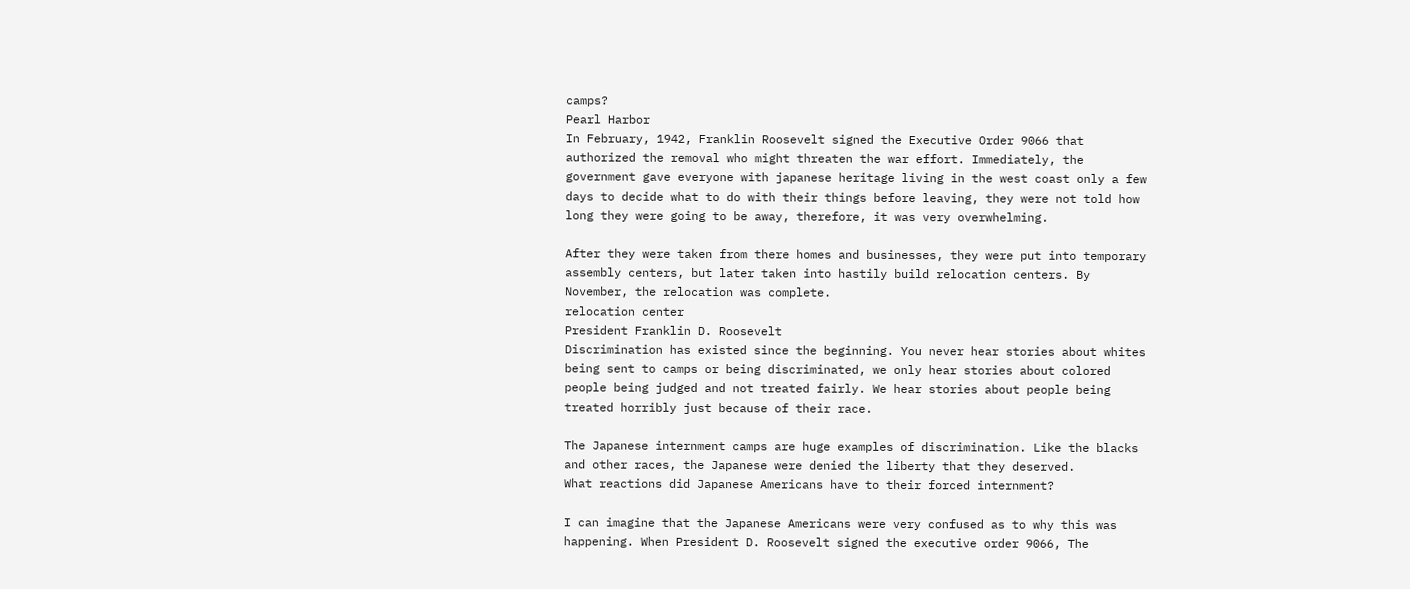camps?
Pearl Harbor
In February, 1942, Franklin Roosevelt signed the Executive Order 9066 that authorized the removal who might threaten the war effort. Immediately, the government gave everyone with japanese heritage living in the west coast only a few days to decide what to do with their things before leaving, they were not told how long they were going to be away, therefore, it was very overwhelming.

After they were taken from there homes and businesses, they were put into temporary assembly centers, but later taken into hastily build relocation centers. By November, the relocation was complete.
relocation center
President Franklin D. Roosevelt
Discrimination has existed since the beginning. You never hear stories about whites being sent to camps or being discriminated, we only hear stories about colored people being judged and not treated fairly. We hear stories about people being treated horribly just because of their race.

The Japanese internment camps are huge examples of discrimination. Like the blacks and other races, the Japanese were denied the liberty that they deserved.
What reactions did Japanese Americans have to their forced internment?

I can imagine that the Japanese Americans were very confused as to why this was happening. When President D. Roosevelt signed the executive order 9066, The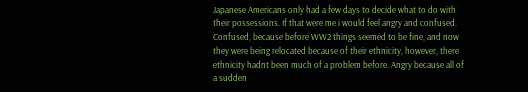Japanese Americans only had a few days to decide what to do with their possessions. If that were me i would feel angry and confused. Confused, because before WW2 things seemed to be fine, and now they were being relocated because of their ethnicity, however, there ethnicity hadnt been much of a problem before. Angry because all of a sudden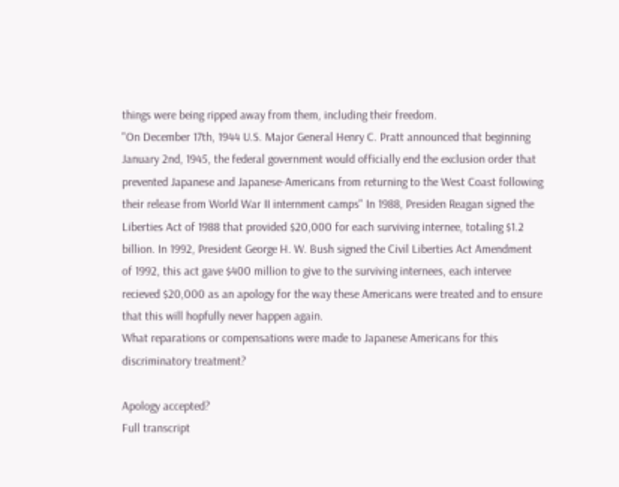things were being ripped away from them, including their freedom.
"On December 17th, 1944 U.S. Major General Henry C. Pratt announced that beginning January 2nd, 1945, the federal government would officially end the exclusion order that prevented Japanese and Japanese-Americans from returning to the West Coast following their release from World War II internment camps" In 1988, Presiden Reagan signed the Liberties Act of 1988 that provided $20,000 for each surviving internee, totaling $1.2 billion. In 1992, President George H. W. Bush signed the Civil Liberties Act Amendment of 1992, this act gave $400 million to give to the surviving internees, each intervee recieved $20,000 as an apology for the way these Americans were treated and to ensure that this will hopfully never happen again.
What reparations or compensations were made to Japanese Americans for this discriminatory treatment?

Apology accepted?
Full transcript